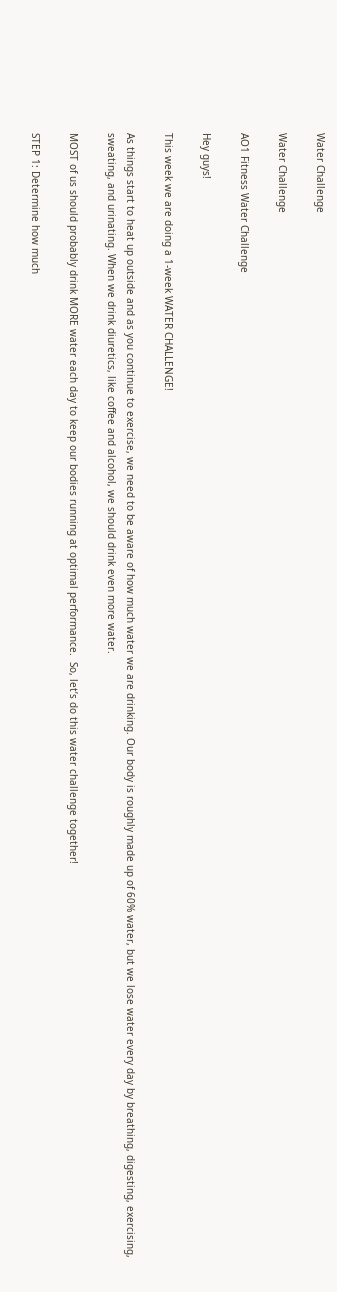Water Challenge

Water Challenge

AO1 Fitness Water Challenge

Hey guys!

This week we are doing a 1-week WATER CHALLENGE!

As things start to heat up outside and as you continue to exercise, we need to be aware of how much water we are drinking. Our body is roughly made up of 60% water, but we lose water every day by breathing, digesting, exercising, sweating, and urinating. When we drink diuretics, like coffee and alcohol, we should drink even more water.

MOST of us should probably drink MORE water each day to keep our bodies running at optimal performance.  So, let’s do this water challenge together!

STEP 1: Determine how much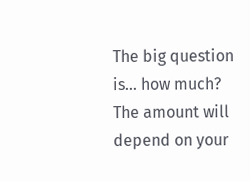The big question is… how much?  The amount will depend on your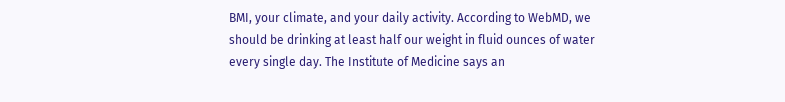BMI, your climate, and your daily activity. According to WebMD, we should be drinking at least half our weight in fluid ounces of water every single day. The Institute of Medicine says an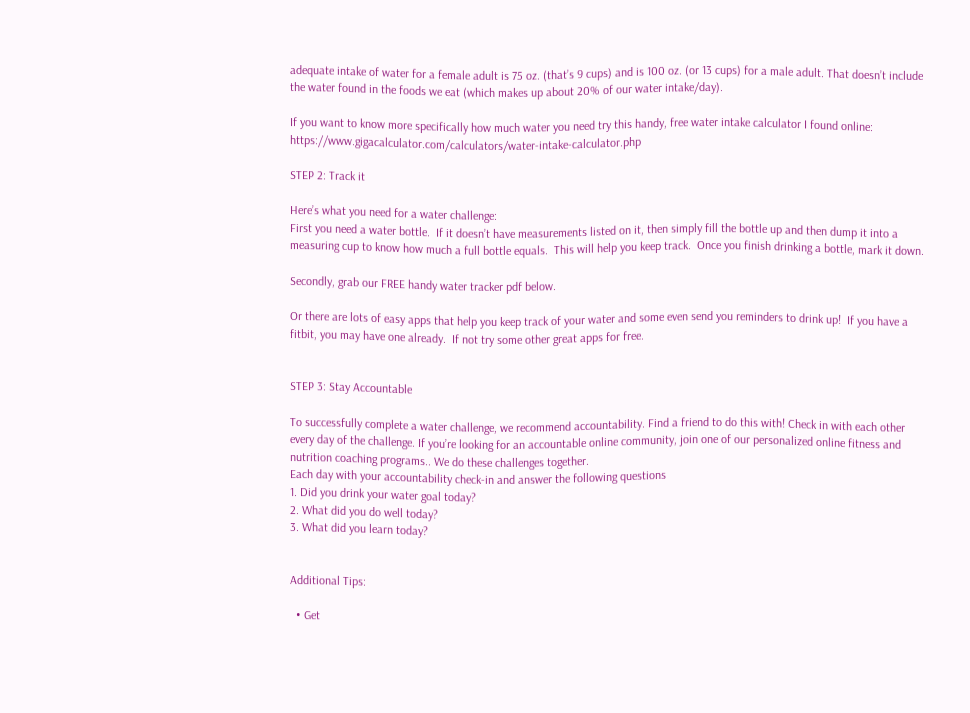adequate intake of water for a female adult is 75 oz. (that’s 9 cups) and is 100 oz. (or 13 cups) for a male adult. That doesn’t include the water found in the foods we eat (which makes up about 20% of our water intake/day).

If you want to know more specifically how much water you need try this handy, free water intake calculator I found online: https://www.gigacalculator.com/calculators/water-intake-calculator.php

STEP 2: Track it

Here’s what you need for a water challenge:
First you need a water bottle.  If it doesn’t have measurements listed on it, then simply fill the bottle up and then dump it into a measuring cup to know how much a full bottle equals.  This will help you keep track.  Once you finish drinking a bottle, mark it down.

Secondly, grab our FREE handy water tracker pdf below.

Or there are lots of easy apps that help you keep track of your water and some even send you reminders to drink up!  If you have a fitbit, you may have one already.  If not try some other great apps for free.


STEP 3: Stay Accountable

To successfully complete a water challenge, we recommend accountability. Find a friend to do this with! Check in with each other every day of the challenge. If you’re looking for an accountable online community, join one of our personalized online fitness and nutrition coaching programs.. We do these challenges together.
Each day with your accountability check-in and answer the following questions
1. Did you drink your water goal today?
2. What did you do well today?
3. What did you learn today?


Additional Tips:

  • Get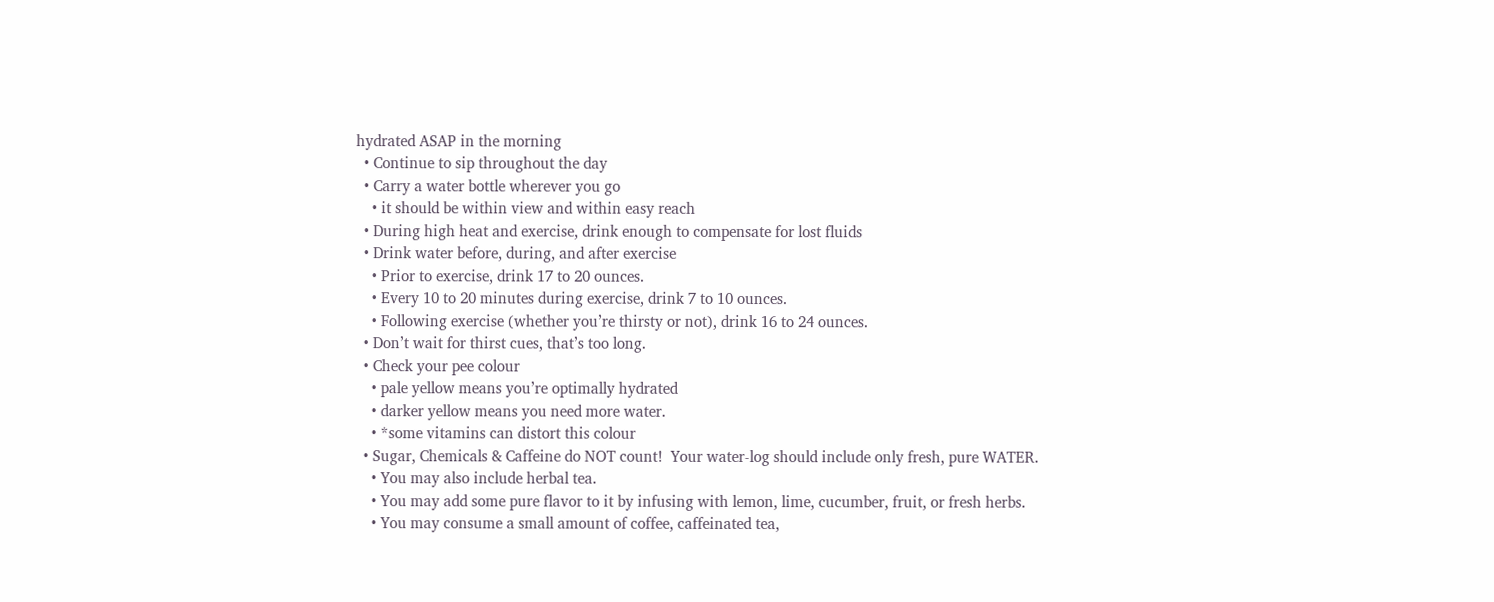hydrated ASAP in the morning
  • Continue to sip throughout the day
  • Carry a water bottle wherever you go
    • it should be within view and within easy reach
  • During high heat and exercise, drink enough to compensate for lost fluids
  • Drink water before, during, and after exercise
    • Prior to exercise, drink 17 to 20 ounces.
    • Every 10 to 20 minutes during exercise, drink 7 to 10 ounces.
    • Following exercise (whether you’re thirsty or not), drink 16 to 24 ounces.
  • Don’t wait for thirst cues, that’s too long.
  • Check your pee colour
    • pale yellow means you’re optimally hydrated
    • darker yellow means you need more water.
    • *some vitamins can distort this colour
  • Sugar, Chemicals & Caffeine do NOT count!  Your water-log should include only fresh, pure WATER.
    • You may also include herbal tea.
    • You may add some pure flavor to it by infusing with lemon, lime, cucumber, fruit, or fresh herbs.
    • You may consume a small amount of coffee, caffeinated tea,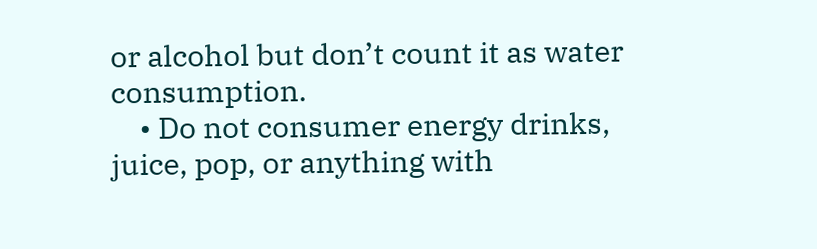or alcohol but don’t count it as water consumption.
    • Do not consumer energy drinks, juice, pop, or anything with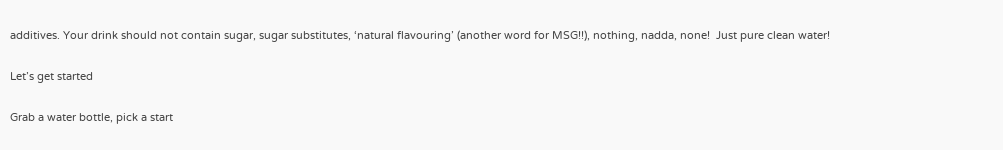additives. Your drink should not contain sugar, sugar substitutes, ‘natural flavouring’ (another word for MSG!!), nothing, nadda, none!  Just pure clean water!

Let’s get started

Grab a water bottle, pick a start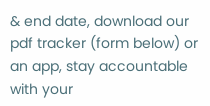& end date, download our pdf tracker (form below) or an app, stay accountable with your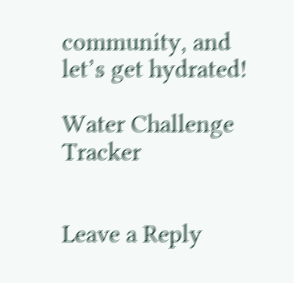community, and let’s get hydrated!

Water Challenge Tracker


Leave a Reply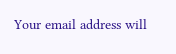Your email address will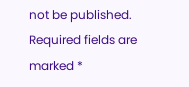not be published. Required fields are marked *